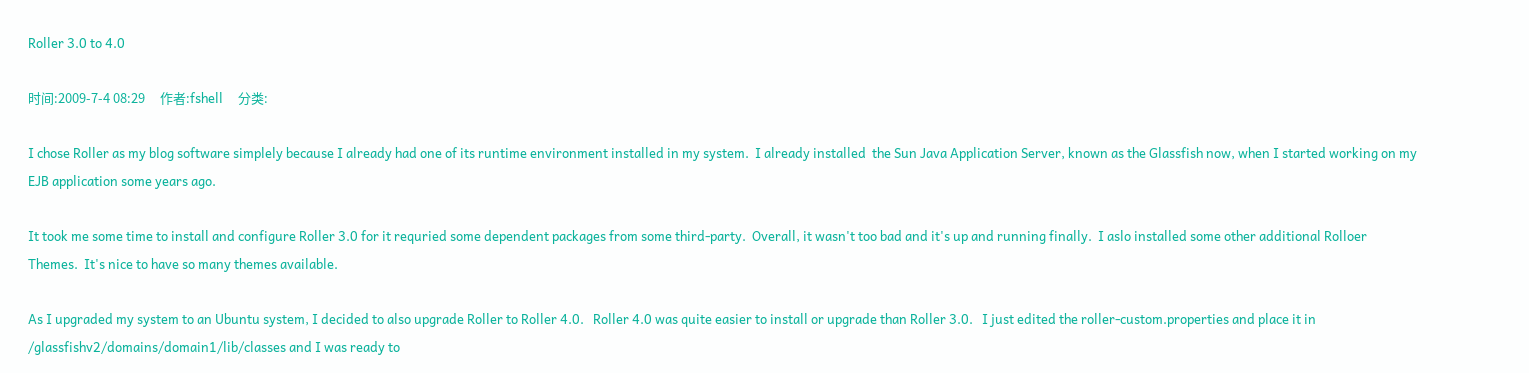Roller 3.0 to 4.0

时间:2009-7-4 08:29     作者:fshell     分类:

I chose Roller as my blog software simplely because I already had one of its runtime environment installed in my system.  I already installed  the Sun Java Application Server, known as the Glassfish now, when I started working on my EJB application some years ago.

It took me some time to install and configure Roller 3.0 for it requried some dependent packages from some third-party.  Overall, it wasn't too bad and it's up and running finally.  I aslo installed some other additional Rolloer Themes.  It's nice to have so many themes available.

As I upgraded my system to an Ubuntu system, I decided to also upgrade Roller to Roller 4.0.   Roller 4.0 was quite easier to install or upgrade than Roller 3.0.   I just edited the roller-custom.properties and place it in /glassfishv2/domains/domain1/lib/classes and I was ready to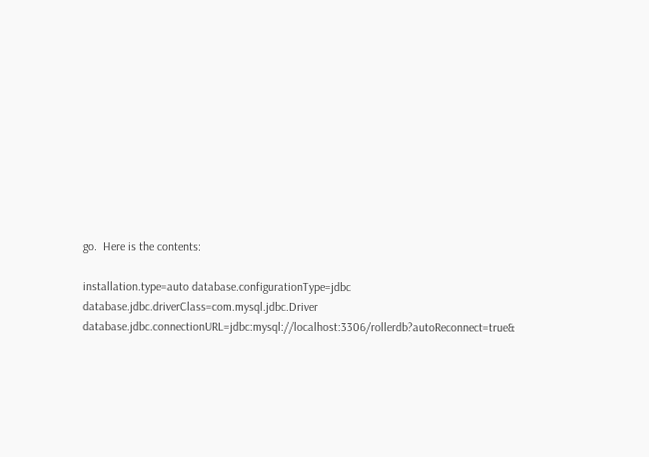go.  Here is the contents:

installation.type=auto database.configurationType=jdbc database.jdbc.driverClass=com.mysql.jdbc.Driver database.jdbc.connectionURL=jdbc:mysql://localhost:3306/rollerdb?autoReconnect=true&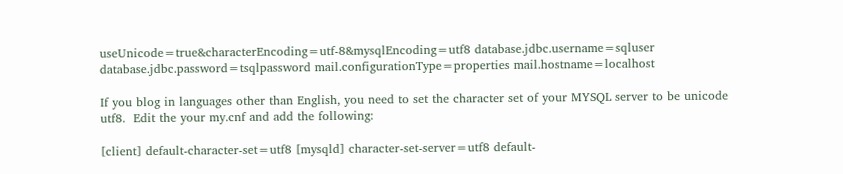useUnicode=true&characterEncoding=utf-8&mysqlEncoding=utf8 database.jdbc.username=sqluser database.jdbc.password=tsqlpassword mail.configurationType=properties mail.hostname=localhost

If you blog in languages other than English, you need to set the character set of your MYSQL server to be unicode utf8.  Edit the your my.cnf and add the following:

[client] default-character-set=utf8 [mysqld] character-set-server=utf8 default-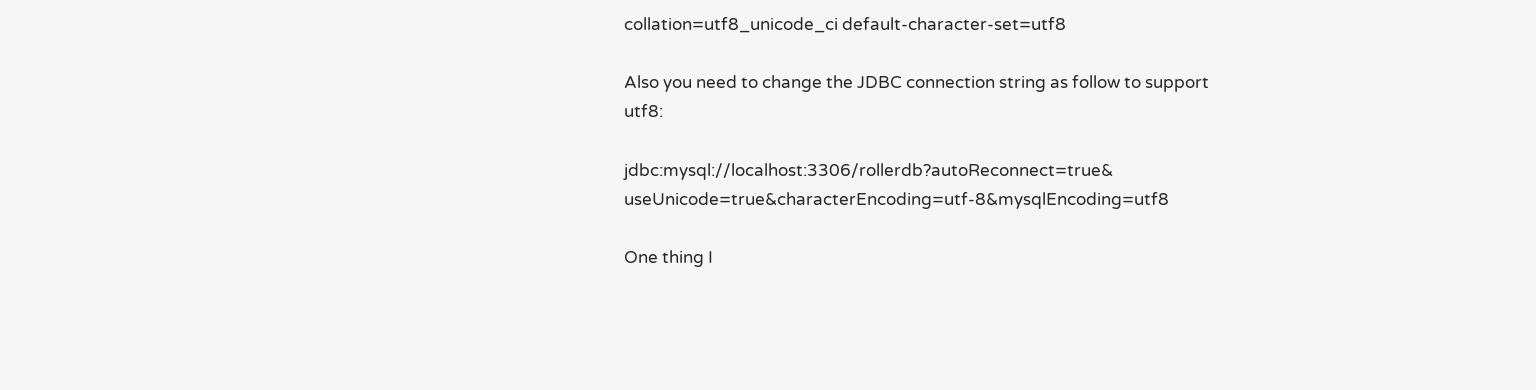collation=utf8_unicode_ci default-character-set=utf8

Also you need to change the JDBC connection string as follow to support utf8:

jdbc:mysql://localhost:3306/rollerdb?autoReconnect=true& useUnicode=true&characterEncoding=utf-8&mysqlEncoding=utf8

One thing I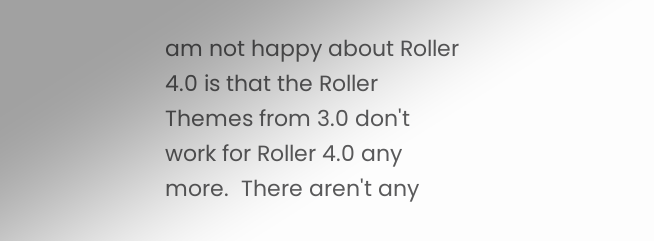am not happy about Roller 4.0 is that the Roller Themes from 3.0 don't work for Roller 4.0 any more.  There aren't any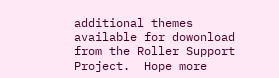additional themes available for dowonload from the Roller Support Project.  Hope more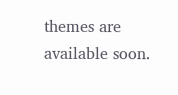themes are available soon.